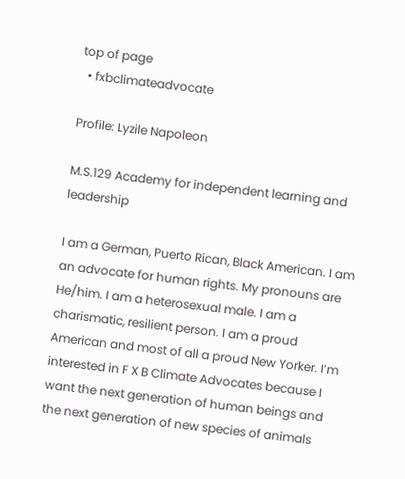top of page
  • fxbclimateadvocate

Profile: Lyzile Napoleon

M.S.129 Academy for independent learning and leadership

I am a German, Puerto Rican, Black American. I am an advocate for human rights. My pronouns are He/him. I am a heterosexual male. I am a charismatic, resilient person. I am a proud American and most of all a proud New Yorker. I’m interested in F X B Climate Advocates because I want the next generation of human beings and the next generation of new species of animals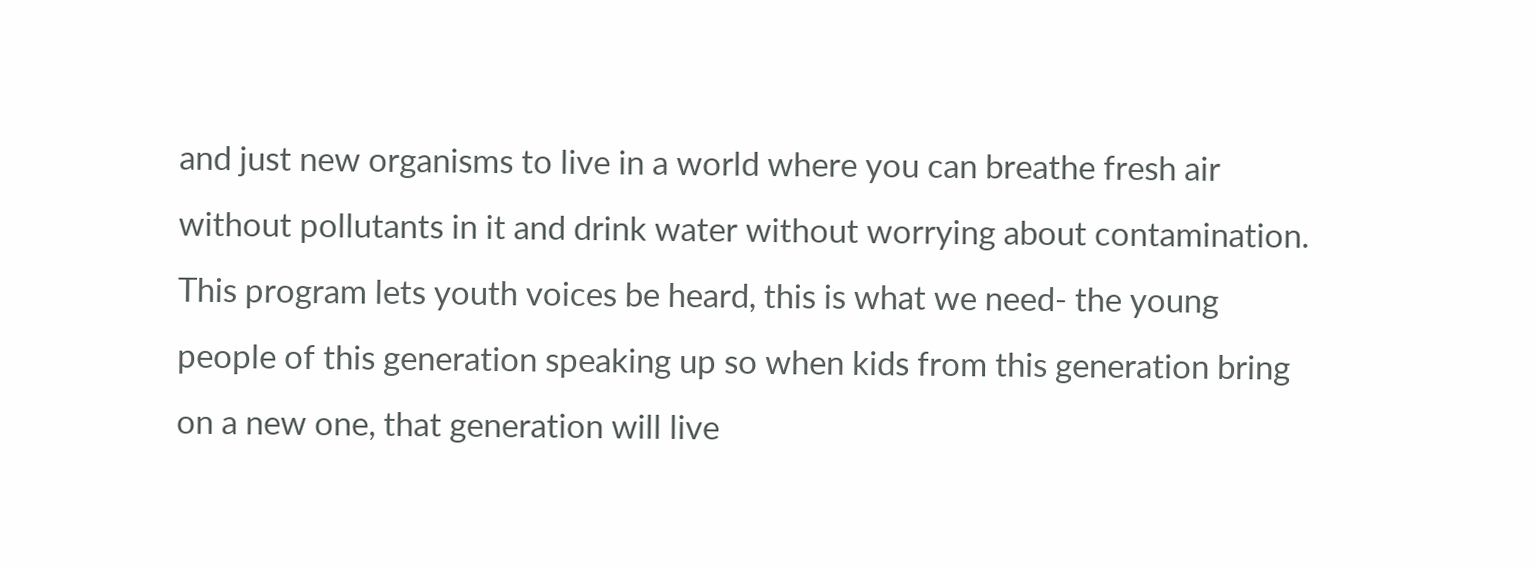and just new organisms to live in a world where you can breathe fresh air without pollutants in it and drink water without worrying about contamination. This program lets youth voices be heard, this is what we need- the young people of this generation speaking up so when kids from this generation bring on a new one, that generation will live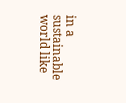in a sustainable world like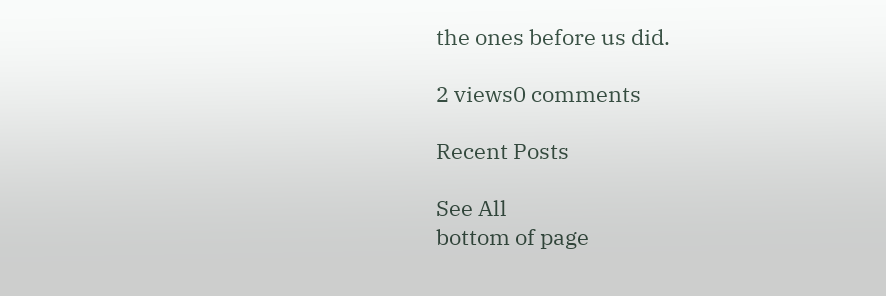the ones before us did.

2 views0 comments

Recent Posts

See All
bottom of page